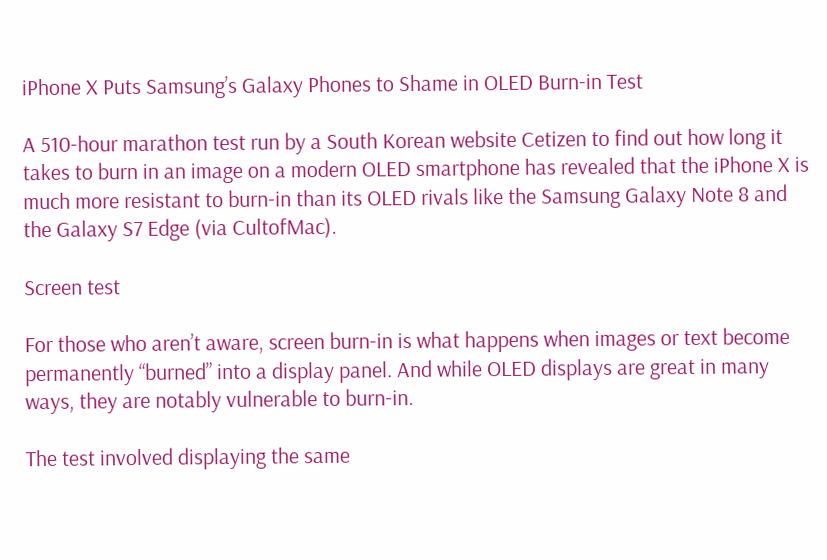iPhone X Puts Samsung’s Galaxy Phones to Shame in OLED Burn-in Test

A 510-hour marathon test run by a South Korean website Cetizen to find out how long it takes to burn in an image on a modern OLED smartphone has revealed that the iPhone X is much more resistant to burn-in than its OLED rivals like the Samsung Galaxy Note 8 and the Galaxy S7 Edge (via CultofMac).

Screen test

For those who aren’t aware, screen burn-in is what happens when images or text become permanently “burned” into a display panel. And while OLED displays are great in many ways, they are notably vulnerable to burn-in.

The test involved displaying the same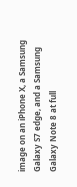image on an iPhone X, a Samsung Galaxy S7 edge, and a Samsung Galaxy Note 8 at full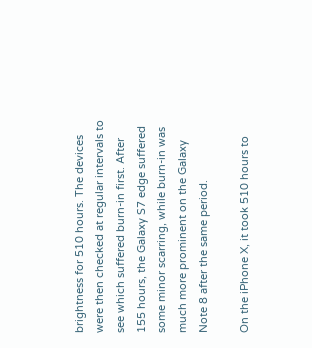brightness for 510 hours. The devices were then checked at regular intervals to see which suffered burn-in first. After 155 hours, the Galaxy S7 edge suffered some minor scarring, while burn-in was much more prominent on the Galaxy Note 8 after the same period.

On the iPhone X, it took 510 hours to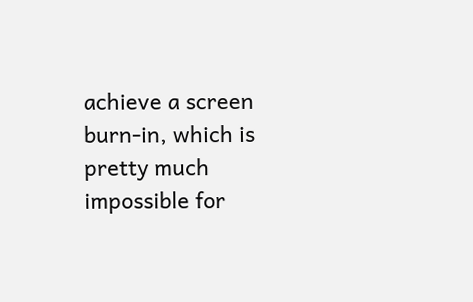achieve a screen burn-in, which is pretty much impossible for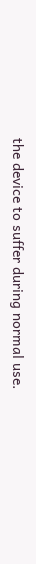the device to suffer during normal use.